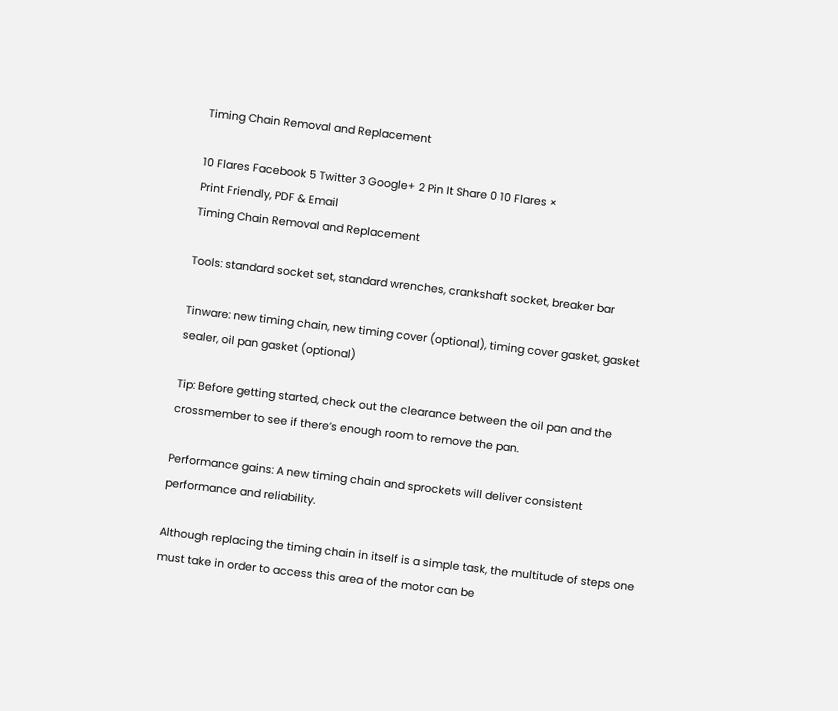Timing Chain Removal and Replacement

10 Flares Facebook 5 Twitter 3 Google+ 2 Pin It Share 0 10 Flares ×
Print Friendly, PDF & Email
Timing Chain Removal and Replacement

Tools: standard socket set, standard wrenches, crankshaft socket, breaker bar

Tinware: new timing chain, new timing cover (optional), timing cover gasket, gasket sealer, oil pan gasket (optional)

Tip: Before getting started, check out the clearance between the oil pan and the crossmember to see if there’s enough room to remove the pan.

Performance gains: A new timing chain and sprockets will deliver consistent performance and reliability.

Although replacing the timing chain in itself is a simple task, the multitude of steps one must take in order to access this area of the motor can be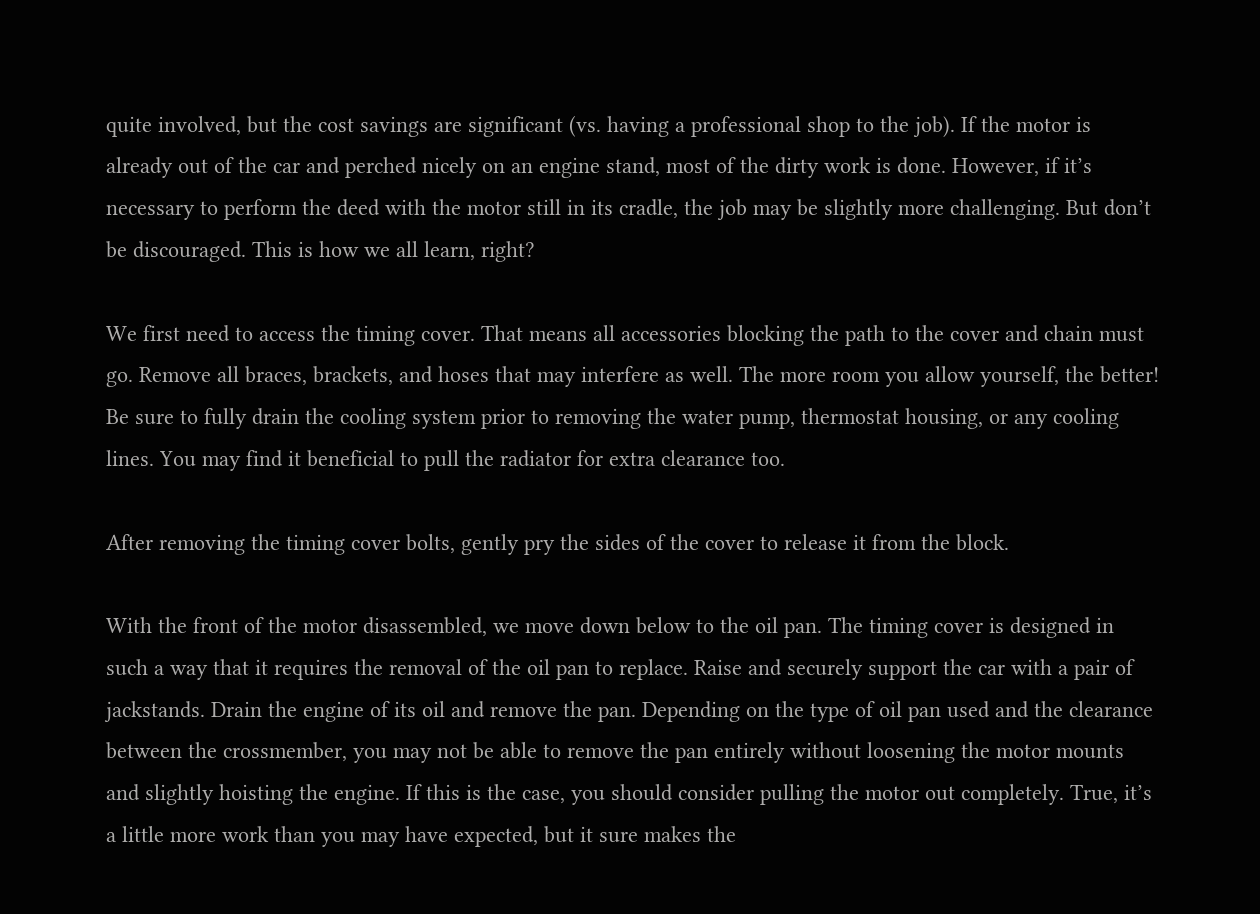quite involved, but the cost savings are significant (vs. having a professional shop to the job). If the motor is already out of the car and perched nicely on an engine stand, most of the dirty work is done. However, if it’s necessary to perform the deed with the motor still in its cradle, the job may be slightly more challenging. But don’t be discouraged. This is how we all learn, right?

We first need to access the timing cover. That means all accessories blocking the path to the cover and chain must go. Remove all braces, brackets, and hoses that may interfere as well. The more room you allow yourself, the better! Be sure to fully drain the cooling system prior to removing the water pump, thermostat housing, or any cooling lines. You may find it beneficial to pull the radiator for extra clearance too.

After removing the timing cover bolts, gently pry the sides of the cover to release it from the block.

With the front of the motor disassembled, we move down below to the oil pan. The timing cover is designed in such a way that it requires the removal of the oil pan to replace. Raise and securely support the car with a pair of jackstands. Drain the engine of its oil and remove the pan. Depending on the type of oil pan used and the clearance between the crossmember, you may not be able to remove the pan entirely without loosening the motor mounts and slightly hoisting the engine. If this is the case, you should consider pulling the motor out completely. True, it’s a little more work than you may have expected, but it sure makes the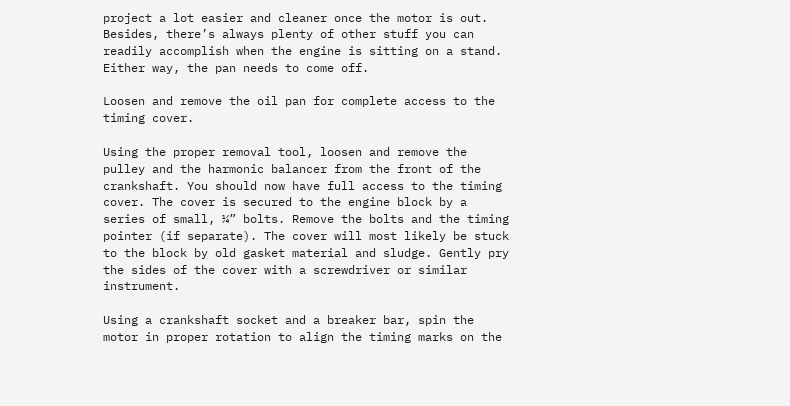project a lot easier and cleaner once the motor is out. Besides, there’s always plenty of other stuff you can readily accomplish when the engine is sitting on a stand. Either way, the pan needs to come off.

Loosen and remove the oil pan for complete access to the timing cover.

Using the proper removal tool, loosen and remove the pulley and the harmonic balancer from the front of the crankshaft. You should now have full access to the timing cover. The cover is secured to the engine block by a series of small, ¼” bolts. Remove the bolts and the timing pointer (if separate). The cover will most likely be stuck to the block by old gasket material and sludge. Gently pry the sides of the cover with a screwdriver or similar instrument.

Using a crankshaft socket and a breaker bar, spin the motor in proper rotation to align the timing marks on the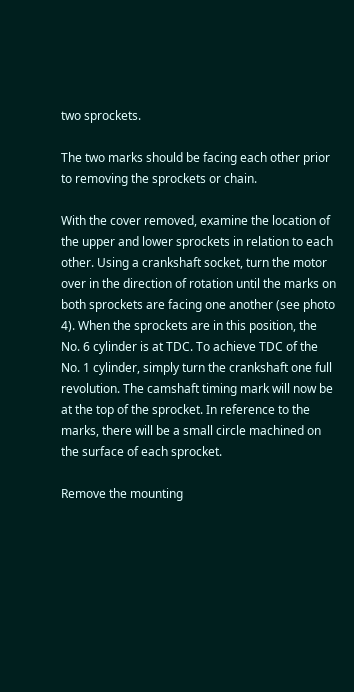two sprockets.

The two marks should be facing each other prior to removing the sprockets or chain.

With the cover removed, examine the location of the upper and lower sprockets in relation to each other. Using a crankshaft socket, turn the motor over in the direction of rotation until the marks on both sprockets are facing one another (see photo 4). When the sprockets are in this position, the No. 6 cylinder is at TDC. To achieve TDC of the No. 1 cylinder, simply turn the crankshaft one full revolution. The camshaft timing mark will now be at the top of the sprocket. In reference to the marks, there will be a small circle machined on the surface of each sprocket.

Remove the mounting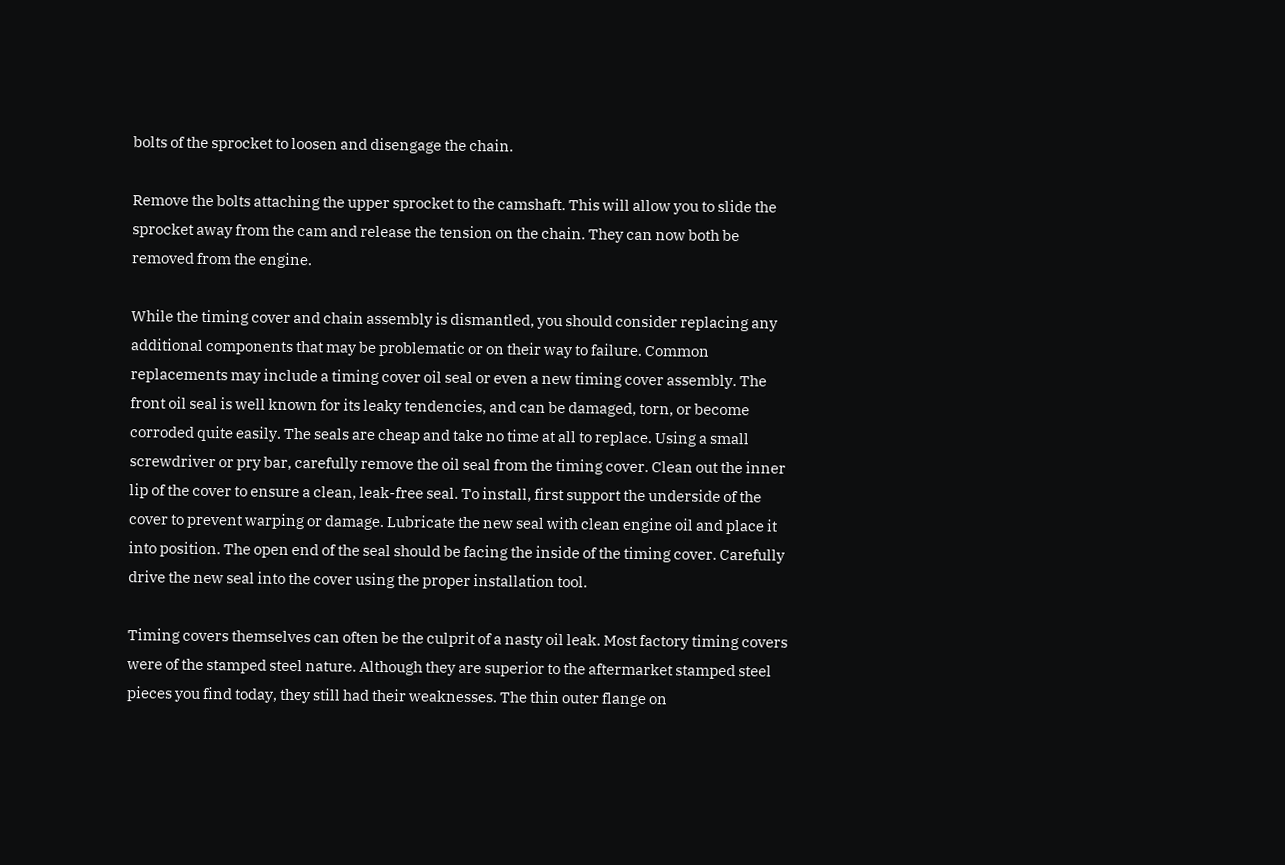bolts of the sprocket to loosen and disengage the chain.

Remove the bolts attaching the upper sprocket to the camshaft. This will allow you to slide the sprocket away from the cam and release the tension on the chain. They can now both be removed from the engine.

While the timing cover and chain assembly is dismantled, you should consider replacing any additional components that may be problematic or on their way to failure. Common replacements may include a timing cover oil seal or even a new timing cover assembly. The front oil seal is well known for its leaky tendencies, and can be damaged, torn, or become corroded quite easily. The seals are cheap and take no time at all to replace. Using a small screwdriver or pry bar, carefully remove the oil seal from the timing cover. Clean out the inner lip of the cover to ensure a clean, leak-free seal. To install, first support the underside of the cover to prevent warping or damage. Lubricate the new seal with clean engine oil and place it into position. The open end of the seal should be facing the inside of the timing cover. Carefully drive the new seal into the cover using the proper installation tool.

Timing covers themselves can often be the culprit of a nasty oil leak. Most factory timing covers were of the stamped steel nature. Although they are superior to the aftermarket stamped steel pieces you find today, they still had their weaknesses. The thin outer flange on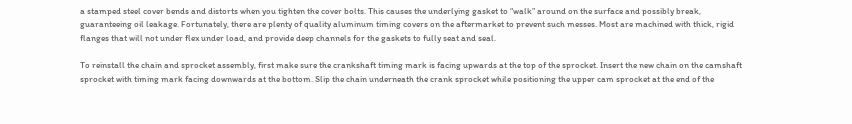a stamped steel cover bends and distorts when you tighten the cover bolts. This causes the underlying gasket to “walk” around on the surface and possibly break, guaranteeing oil leakage. Fortunately, there are plenty of quality aluminum timing covers on the aftermarket to prevent such messes. Most are machined with thick, rigid flanges that will not under flex under load, and provide deep channels for the gaskets to fully seat and seal.

To reinstall the chain and sprocket assembly, first make sure the crankshaft timing mark is facing upwards at the top of the sprocket. Insert the new chain on the camshaft sprocket with timing mark facing downwards at the bottom. Slip the chain underneath the crank sprocket while positioning the upper cam sprocket at the end of the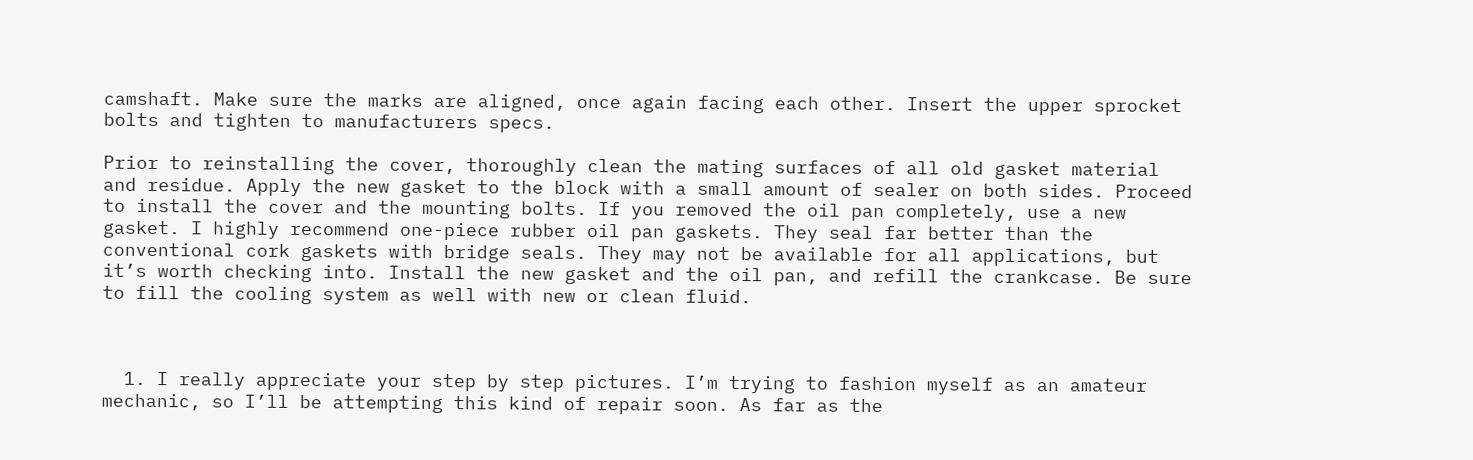camshaft. Make sure the marks are aligned, once again facing each other. Insert the upper sprocket bolts and tighten to manufacturers specs.

Prior to reinstalling the cover, thoroughly clean the mating surfaces of all old gasket material and residue. Apply the new gasket to the block with a small amount of sealer on both sides. Proceed to install the cover and the mounting bolts. If you removed the oil pan completely, use a new gasket. I highly recommend one-piece rubber oil pan gaskets. They seal far better than the conventional cork gaskets with bridge seals. They may not be available for all applications, but it’s worth checking into. Install the new gasket and the oil pan, and refill the crankcase. Be sure to fill the cooling system as well with new or clean fluid.



  1. I really appreciate your step by step pictures. I’m trying to fashion myself as an amateur mechanic, so I’ll be attempting this kind of repair soon. As far as the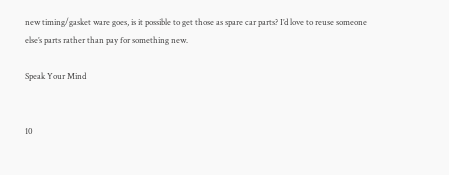new timing/gasket ware goes, is it possible to get those as spare car parts? I’d love to reuse someone else’s parts rather than pay for something new.

Speak Your Mind


10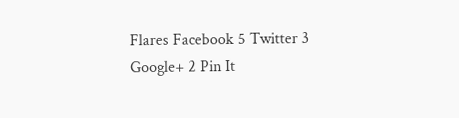Flares Facebook 5 Twitter 3 Google+ 2 Pin It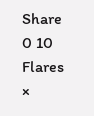Share 0 10 Flares ×